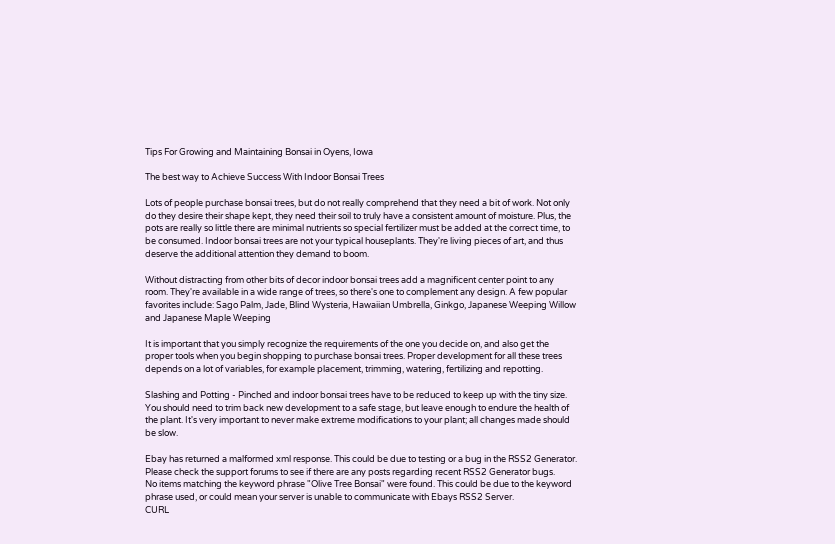Tips For Growing and Maintaining Bonsai in Oyens, Iowa

The best way to Achieve Success With Indoor Bonsai Trees

Lots of people purchase bonsai trees, but do not really comprehend that they need a bit of work. Not only do they desire their shape kept, they need their soil to truly have a consistent amount of moisture. Plus, the pots are really so little there are minimal nutrients so special fertilizer must be added at the correct time, to be consumed. Indoor bonsai trees are not your typical houseplants. They're living pieces of art, and thus deserve the additional attention they demand to boom.

Without distracting from other bits of decor indoor bonsai trees add a magnificent center point to any room. They're available in a wide range of trees, so there's one to complement any design. A few popular favorites include: Sago Palm, Jade, Blind Wysteria, Hawaiian Umbrella, Ginkgo, Japanese Weeping Willow and Japanese Maple Weeping

It is important that you simply recognize the requirements of the one you decide on, and also get the proper tools when you begin shopping to purchase bonsai trees. Proper development for all these trees depends on a lot of variables, for example placement, trimming, watering, fertilizing and repotting.

Slashing and Potting - Pinched and indoor bonsai trees have to be reduced to keep up with the tiny size. You should need to trim back new development to a safe stage, but leave enough to endure the health of the plant. It's very important to never make extreme modifications to your plant; all changes made should be slow.

Ebay has returned a malformed xml response. This could be due to testing or a bug in the RSS2 Generator. Please check the support forums to see if there are any posts regarding recent RSS2 Generator bugs.
No items matching the keyword phrase "Olive Tree Bonsai" were found. This could be due to the keyword phrase used, or could mean your server is unable to communicate with Ebays RSS2 Server.
CURL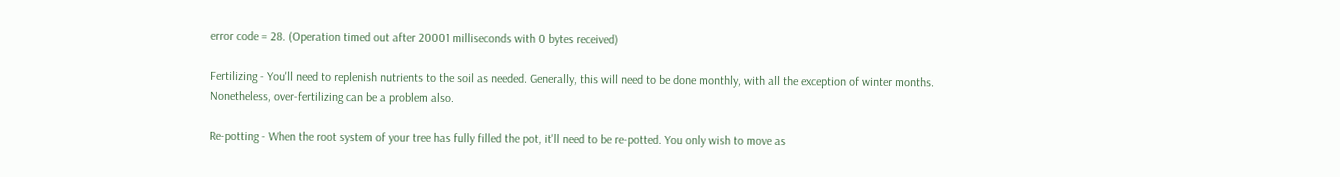error code = 28. (Operation timed out after 20001 milliseconds with 0 bytes received)

Fertilizing - You'll need to replenish nutrients to the soil as needed. Generally, this will need to be done monthly, with all the exception of winter months. Nonetheless, over-fertilizing can be a problem also.

Re-potting - When the root system of your tree has fully filled the pot, it'll need to be re-potted. You only wish to move as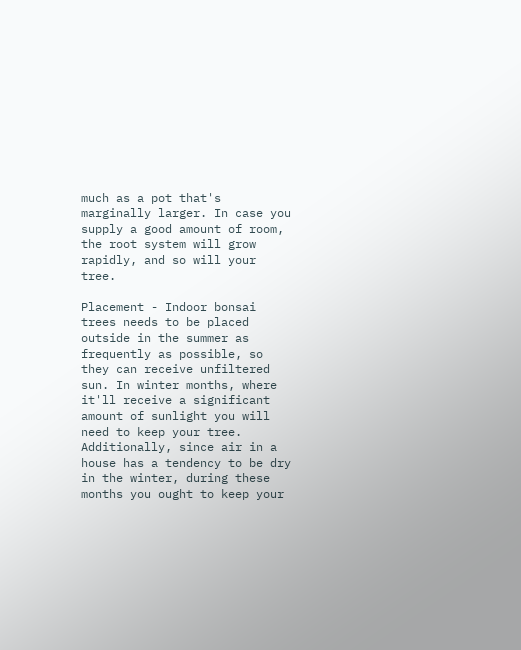much as a pot that's marginally larger. In case you supply a good amount of room, the root system will grow rapidly, and so will your tree.

Placement - Indoor bonsai trees needs to be placed outside in the summer as frequently as possible, so they can receive unfiltered sun. In winter months, where it'll receive a significant amount of sunlight you will need to keep your tree. Additionally, since air in a house has a tendency to be dry in the winter, during these months you ought to keep your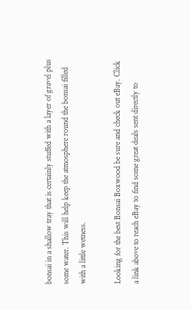bonsai in a shallow tray that is certainly stuffed with a layer of gravel plus some water. This will help keep the atmosphere round the bonsai filled with a little wetness.

Looking for the best Bonsai Boxwood be sure and check out eBay. Click a link above to reach eBay to find some great deals sent directly to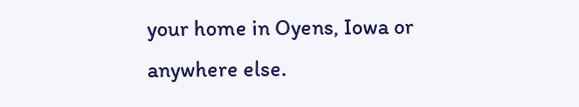your home in Oyens, Iowa or anywhere else.